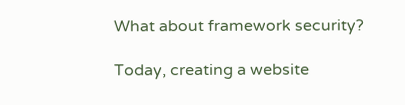What about framework security?

Today, creating a website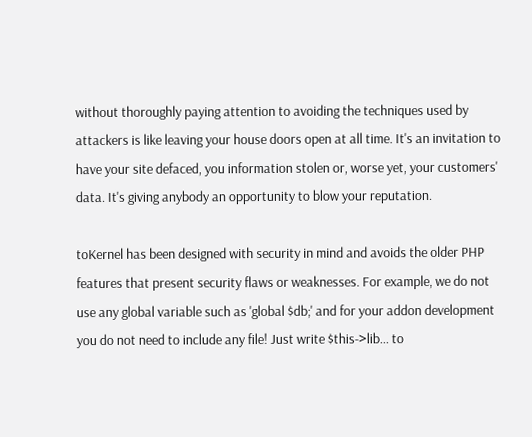without thoroughly paying attention to avoiding the techniques used by attackers is like leaving your house doors open at all time. It's an invitation to have your site defaced, you information stolen or, worse yet, your customers' data. It's giving anybody an opportunity to blow your reputation.

toKernel has been designed with security in mind and avoids the older PHP features that present security flaws or weaknesses. For example, we do not use any global variable such as 'global $db;' and for your addon development you do not need to include any file! Just write $this->lib... to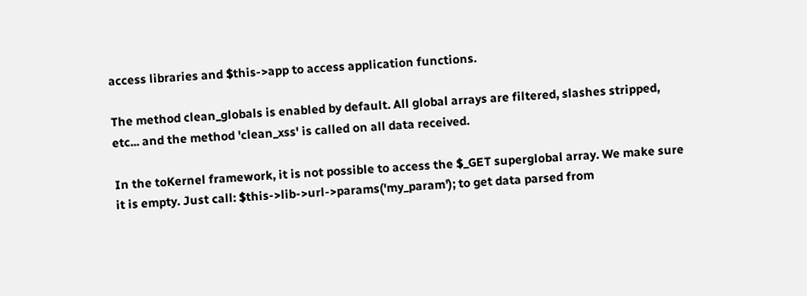access libraries and $this->app to access application functions.

The method clean_globals is enabled by default. All global arrays are filtered, slashes stripped, etc... and the method 'clean_xss' is called on all data received.

In the toKernel framework, it is not possible to access the $_GET superglobal array. We make sure it is empty. Just call: $this->lib->url->params('my_param'); to get data parsed from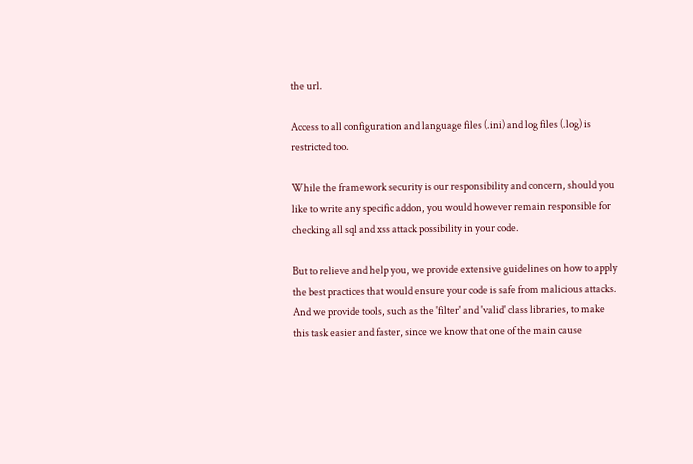the url.

Access to all configuration and language files (.ini) and log files (.log) is restricted too.

While the framework security is our responsibility and concern, should you like to write any specific addon, you would however remain responsible for checking all sql and xss attack possibility in your code.

But to relieve and help you, we provide extensive guidelines on how to apply the best practices that would ensure your code is safe from malicious attacks. And we provide tools, such as the 'filter' and 'valid' class libraries, to make this task easier and faster, since we know that one of the main cause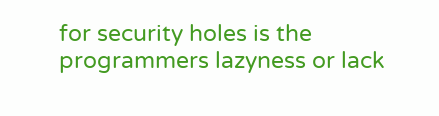for security holes is the programmers lazyness or lack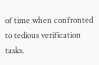of time when confronted to tedious verification tasks.